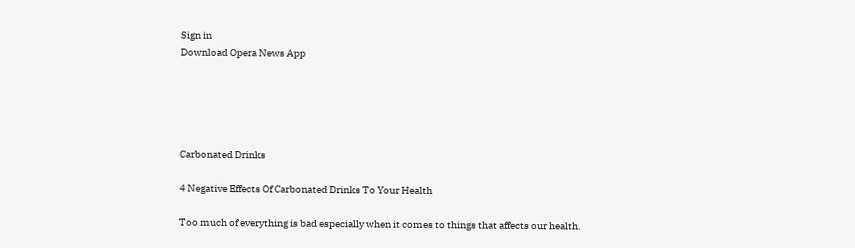Sign in
Download Opera News App





Carbonated Drinks

4 Negative Effects Of Carbonated Drinks To Your Health

Too much of everything is bad especially when it comes to things that affects our health.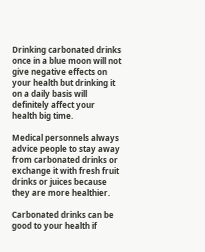Drinking carbonated drinks once in a blue moon will not give negative effects on your health but drinking it on a daily basis will definitely affect your health big time.

Medical personnels always advice people to stay away from carbonated drinks or exchange it with fresh fruit drinks or juices because they are more healthier.

Carbonated drinks can be good to your health if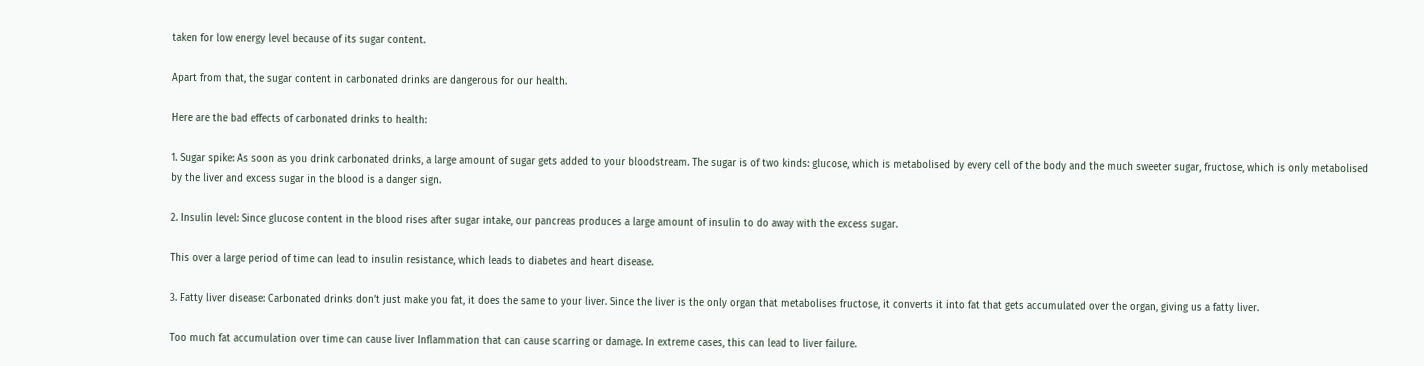taken for low energy level because of its sugar content.

Apart from that, the sugar content in carbonated drinks are dangerous for our health.

Here are the bad effects of carbonated drinks to health:

1. Sugar spike: As soon as you drink carbonated drinks, a large amount of sugar gets added to your bloodstream. The sugar is of two kinds: glucose, which is metabolised by every cell of the body and the much sweeter sugar, fructose, which is only metabolised by the liver and excess sugar in the blood is a danger sign.

2. Insulin level: Since glucose content in the blood rises after sugar intake, our pancreas produces a large amount of insulin to do away with the excess sugar.

This over a large period of time can lead to insulin resistance, which leads to diabetes and heart disease.

3. Fatty liver disease: Carbonated drinks don’t just make you fat, it does the same to your liver. Since the liver is the only organ that metabolises fructose, it converts it into fat that gets accumulated over the organ, giving us a fatty liver.

Too much fat accumulation over time can cause liver Inflammation that can cause scarring or damage. In extreme cases, this can lead to liver failure.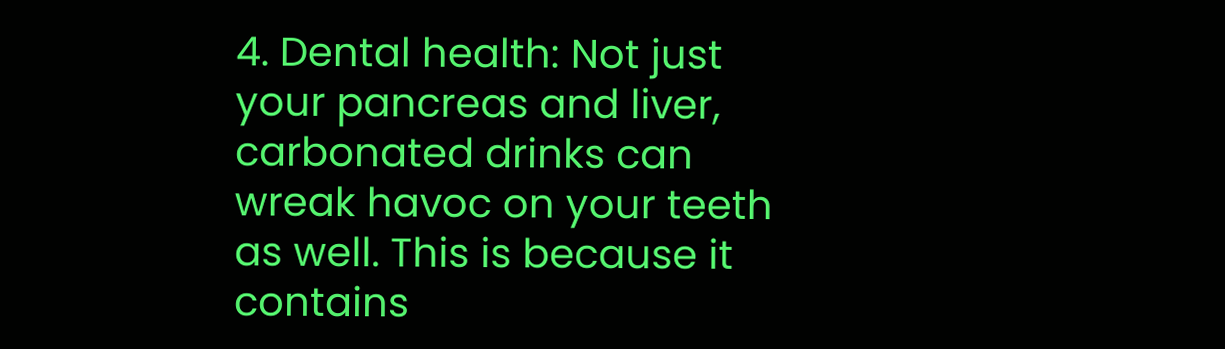4. Dental health: Not just your pancreas and liver, carbonated drinks can wreak havoc on your teeth as well. This is because it contains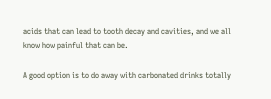acids that can lead to tooth decay and cavities, and we all know how painful that can be.

A good option is to do away with carbonated drinks totally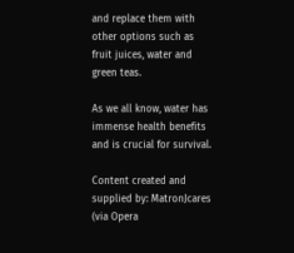and replace them with other options such as fruit juices, water and green teas.

As we all know, water has immense health benefits and is crucial for survival.

Content created and supplied by: MatronJcares (via Opera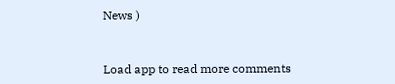News )


Load app to read more comments